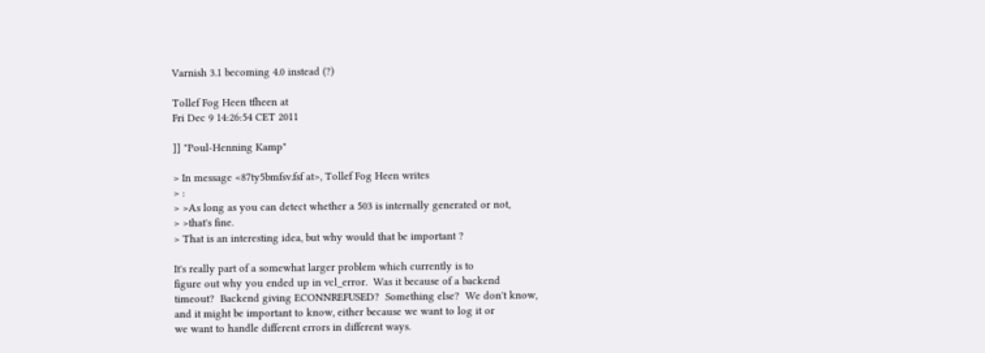Varnish 3.1 becoming 4.0 instead (?)

Tollef Fog Heen tfheen at
Fri Dec 9 14:26:54 CET 2011

]] "Poul-Henning Kamp"

> In message <87ty5bmfsv.fsf at>, Tollef Fog Heen writes
> :
> >As long as you can detect whether a 503 is internally generated or not,
> >that's fine.
> That is an interesting idea, but why would that be important ?

It's really part of a somewhat larger problem which currently is to
figure out why you ended up in vcl_error.  Was it because of a backend
timeout?  Backend giving ECONNREFUSED?  Something else?  We don't know,
and it might be important to know, either because we want to log it or
we want to handle different errors in different ways.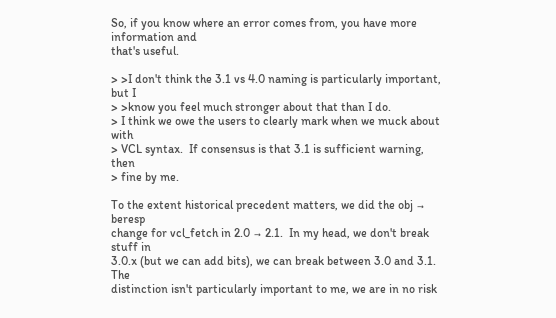So, if you know where an error comes from, you have more information and
that's useful.

> >I don't think the 3.1 vs 4.0 naming is particularly important, but I
> >know you feel much stronger about that than I do.
> I think we owe the users to clearly mark when we muck about with
> VCL syntax.  If consensus is that 3.1 is sufficient warning, then
> fine by me.

To the extent historical precedent matters, we did the obj → beresp
change for vcl_fetch in 2.0 → 2.1.  In my head, we don't break stuff in
3.0.x (but we can add bits), we can break between 3.0 and 3.1.  The
distinction isn't particularly important to me, we are in no risk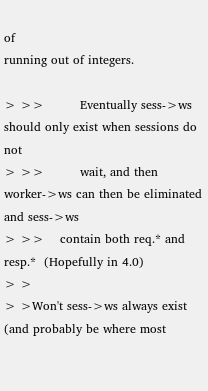of
running out of integers.

> >>         Eventually sess->ws should only exist when sessions do not
> >>         wait, and then worker->ws can then be eliminated and sess->ws
> >>    contain both req.* and resp.*  (Hopefully in 4.0)
> >
> >Won't sess->ws always exist (and probably be where most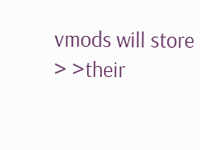vmods will store
> >their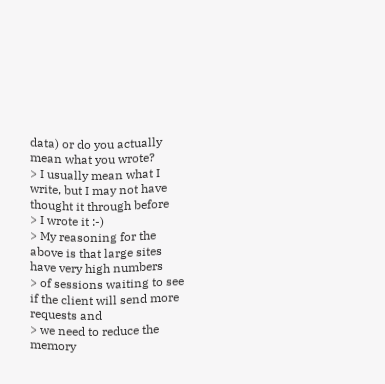data) or do you actually mean what you wrote?
> I usually mean what I write, but I may not have thought it through before
> I wrote it :-)
> My reasoning for the above is that large sites have very high numbers
> of sessions waiting to see if the client will send more requests and
> we need to reduce the memory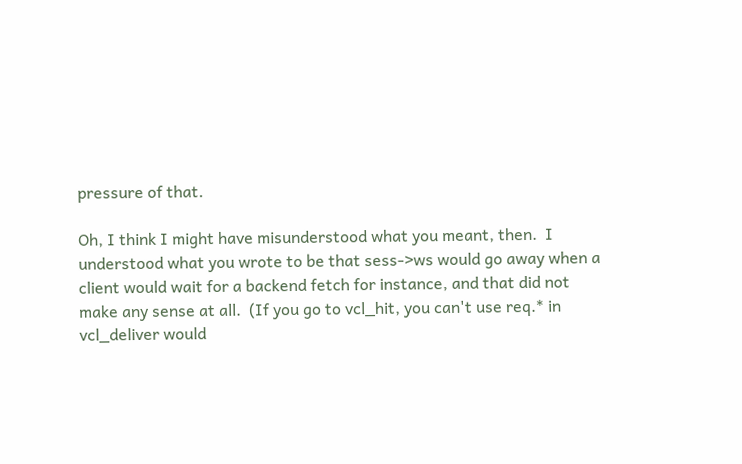pressure of that.

Oh, I think I might have misunderstood what you meant, then.  I
understood what you wrote to be that sess->ws would go away when a
client would wait for a backend fetch for instance, and that did not
make any sense at all.  (If you go to vcl_hit, you can't use req.* in
vcl_deliver would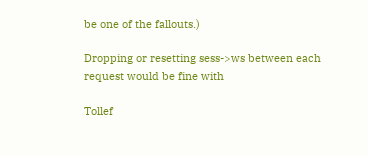be one of the fallouts.)

Dropping or resetting sess->ws between each request would be fine with

Tollef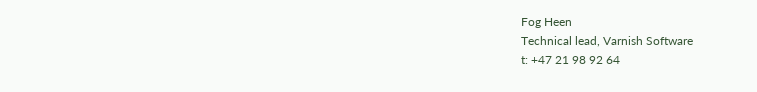Fog Heen
Technical lead, Varnish Software
t: +47 21 98 92 64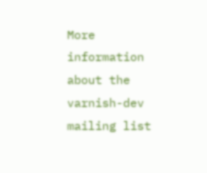More information about the varnish-dev mailing list